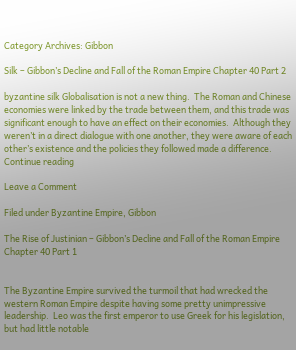Category Archives: Gibbon

Silk – Gibbon’s Decline and Fall of the Roman Empire Chapter 40 Part 2

byzantine silk Globalisation is not a new thing.  The Roman and Chinese economies were linked by the trade between them, and this trade was significant enough to have an effect on their economies.  Although they weren’t in a direct dialogue with one another, they were aware of each other’s existence and the policies they followed made a difference. Continue reading

Leave a Comment

Filed under Byzantine Empire, Gibbon

The Rise of Justinian – Gibbon’s Decline and Fall of the Roman Empire Chapter 40 Part 1


The Byzantine Empire survived the turmoil that had wrecked the western Roman Empire despite having some pretty unimpressive leadership.  Leo was the first emperor to use Greek for his legislation, but had little notable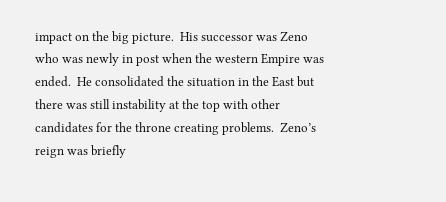impact on the big picture.  His successor was Zeno who was newly in post when the western Empire was ended.  He consolidated the situation in the East but there was still instability at the top with other candidates for the throne creating problems.  Zeno’s reign was briefly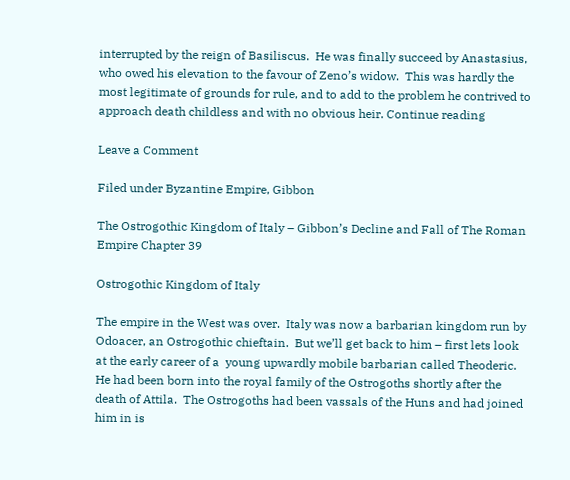interrupted by the reign of Basiliscus.  He was finally succeed by Anastasius, who owed his elevation to the favour of Zeno’s widow.  This was hardly the most legitimate of grounds for rule, and to add to the problem he contrived to approach death childless and with no obvious heir. Continue reading

Leave a Comment

Filed under Byzantine Empire, Gibbon

The Ostrogothic Kingdom of Italy – Gibbon’s Decline and Fall of The Roman Empire Chapter 39

Ostrogothic Kingdom of Italy

The empire in the West was over.  Italy was now a barbarian kingdom run by Odoacer, an Ostrogothic chieftain.  But we’ll get back to him – first lets look at the early career of a  young upwardly mobile barbarian called Theoderic.  He had been born into the royal family of the Ostrogoths shortly after the death of Attila.  The Ostrogoths had been vassals of the Huns and had joined him in is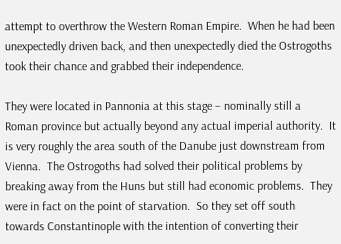attempt to overthrow the Western Roman Empire.  When he had been unexpectedly driven back, and then unexpectedly died the Ostrogoths took their chance and grabbed their independence.

They were located in Pannonia at this stage – nominally still a Roman province but actually beyond any actual imperial authority.  It is very roughly the area south of the Danube just downstream from Vienna.  The Ostrogoths had solved their political problems by breaking away from the Huns but still had economic problems.  They were in fact on the point of starvation.  So they set off south towards Constantinople with the intention of converting their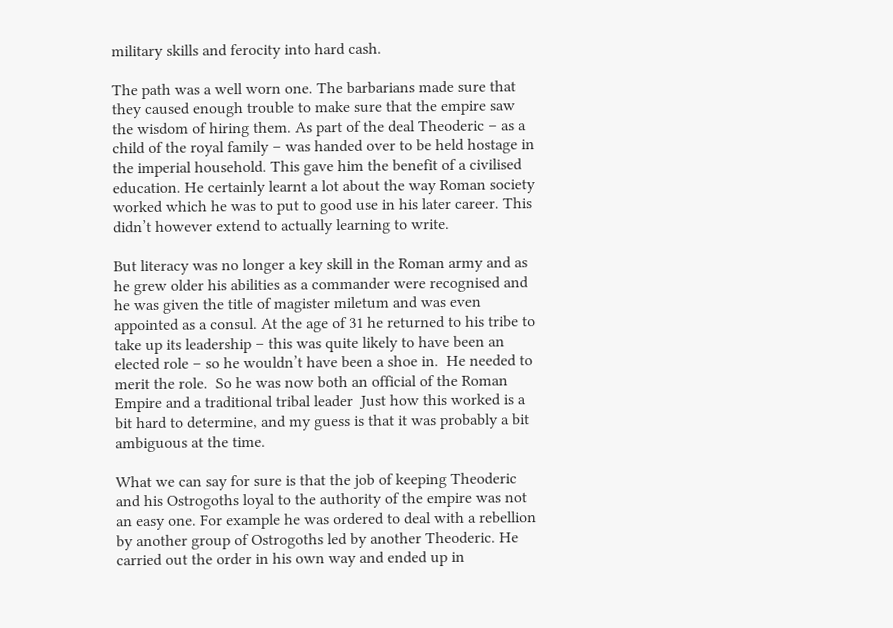military skills and ferocity into hard cash.

The path was a well worn one. The barbarians made sure that they caused enough trouble to make sure that the empire saw the wisdom of hiring them. As part of the deal Theoderic – as a child of the royal family – was handed over to be held hostage in the imperial household. This gave him the benefit of a civilised education. He certainly learnt a lot about the way Roman society worked which he was to put to good use in his later career. This didn’t however extend to actually learning to write.

But literacy was no longer a key skill in the Roman army and as he grew older his abilities as a commander were recognised and he was given the title of magister miletum and was even appointed as a consul. At the age of 31 he returned to his tribe to take up its leadership – this was quite likely to have been an elected role – so he wouldn’t have been a shoe in.  He needed to merit the role.  So he was now both an official of the Roman Empire and a traditional tribal leader  Just how this worked is a bit hard to determine, and my guess is that it was probably a bit ambiguous at the time.

What we can say for sure is that the job of keeping Theoderic and his Ostrogoths loyal to the authority of the empire was not an easy one. For example he was ordered to deal with a rebellion by another group of Ostrogoths led by another Theoderic. He carried out the order in his own way and ended up in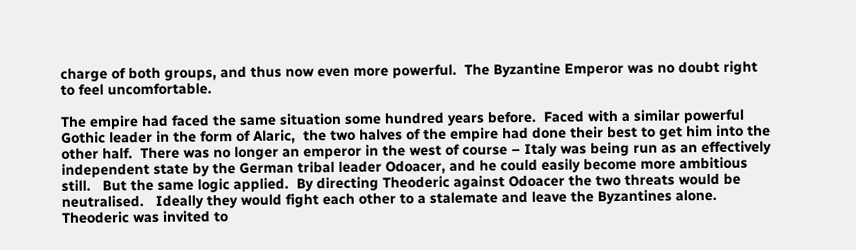charge of both groups, and thus now even more powerful.  The Byzantine Emperor was no doubt right to feel uncomfortable.

The empire had faced the same situation some hundred years before.  Faced with a similar powerful Gothic leader in the form of Alaric,  the two halves of the empire had done their best to get him into the other half.  There was no longer an emperor in the west of course – Italy was being run as an effectively independent state by the German tribal leader Odoacer, and he could easily become more ambitious still.   But the same logic applied.  By directing Theoderic against Odoacer the two threats would be neutralised.   Ideally they would fight each other to a stalemate and leave the Byzantines alone.   Theoderic was invited to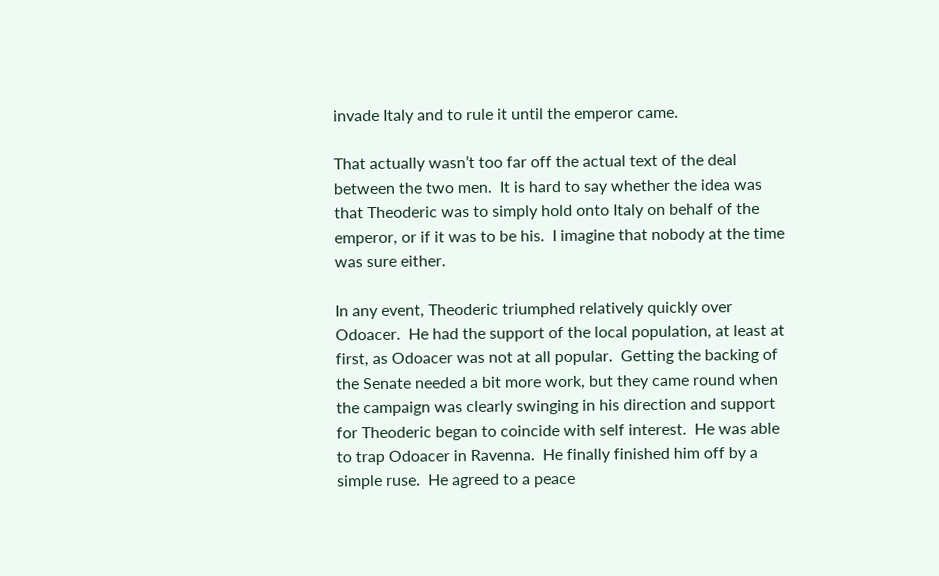invade Italy and to rule it until the emperor came.

That actually wasn’t too far off the actual text of the deal between the two men.  It is hard to say whether the idea was that Theoderic was to simply hold onto Italy on behalf of the emperor, or if it was to be his.  I imagine that nobody at the time was sure either.

In any event, Theoderic triumphed relatively quickly over Odoacer.  He had the support of the local population, at least at first, as Odoacer was not at all popular.  Getting the backing of the Senate needed a bit more work, but they came round when the campaign was clearly swinging in his direction and support for Theoderic began to coincide with self interest.  He was able to trap Odoacer in Ravenna.  He finally finished him off by a simple ruse.  He agreed to a peace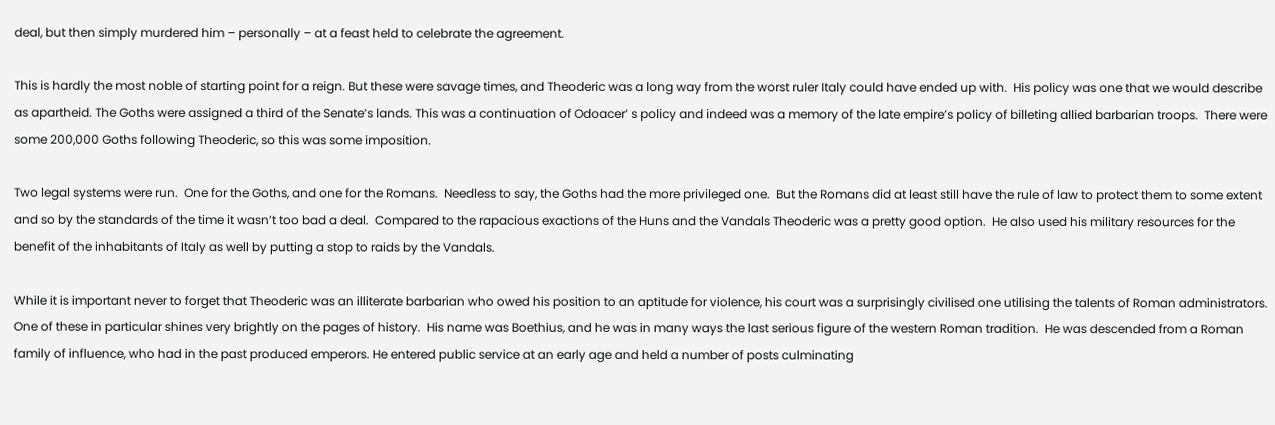deal, but then simply murdered him – personally – at a feast held to celebrate the agreement.

This is hardly the most noble of starting point for a reign. But these were savage times, and Theoderic was a long way from the worst ruler Italy could have ended up with.  His policy was one that we would describe as apartheid. The Goths were assigned a third of the Senate’s lands. This was a continuation of Odoacer’ s policy and indeed was a memory of the late empire’s policy of billeting allied barbarian troops.  There were some 200,000 Goths following Theoderic, so this was some imposition.

Two legal systems were run.  One for the Goths, and one for the Romans.  Needless to say, the Goths had the more privileged one.  But the Romans did at least still have the rule of law to protect them to some extent and so by the standards of the time it wasn’t too bad a deal.  Compared to the rapacious exactions of the Huns and the Vandals Theoderic was a pretty good option.  He also used his military resources for the benefit of the inhabitants of Italy as well by putting a stop to raids by the Vandals.

While it is important never to forget that Theoderic was an illiterate barbarian who owed his position to an aptitude for violence, his court was a surprisingly civilised one utilising the talents of Roman administrators.  One of these in particular shines very brightly on the pages of history.  His name was Boethius, and he was in many ways the last serious figure of the western Roman tradition.  He was descended from a Roman family of influence, who had in the past produced emperors. He entered public service at an early age and held a number of posts culminating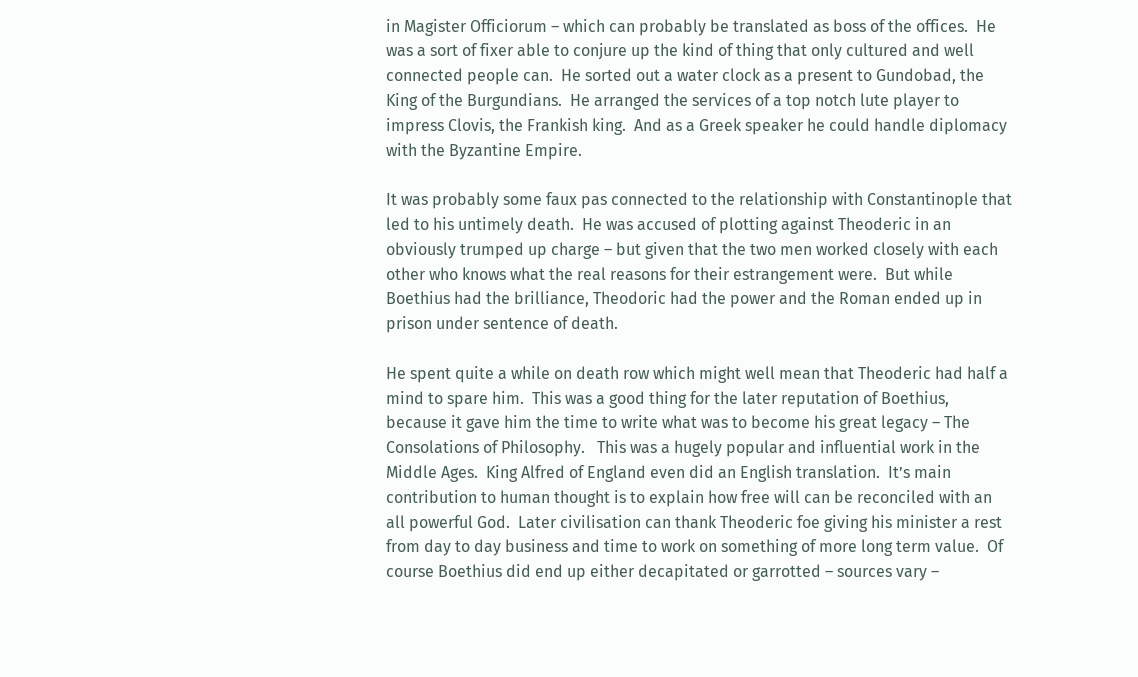in Magister Officiorum – which can probably be translated as boss of the offices.  He was a sort of fixer able to conjure up the kind of thing that only cultured and well connected people can.  He sorted out a water clock as a present to Gundobad, the King of the Burgundians.  He arranged the services of a top notch lute player to impress Clovis, the Frankish king.  And as a Greek speaker he could handle diplomacy with the Byzantine Empire.

It was probably some faux pas connected to the relationship with Constantinople that led to his untimely death.  He was accused of plotting against Theoderic in an obviously trumped up charge – but given that the two men worked closely with each other who knows what the real reasons for their estrangement were.  But while Boethius had the brilliance, Theodoric had the power and the Roman ended up in prison under sentence of death.

He spent quite a while on death row which might well mean that Theoderic had half a mind to spare him.  This was a good thing for the later reputation of Boethius, because it gave him the time to write what was to become his great legacy – The Consolations of Philosophy.   This was a hugely popular and influential work in the Middle Ages.  King Alfred of England even did an English translation.  It’s main contribution to human thought is to explain how free will can be reconciled with an all powerful God.  Later civilisation can thank Theoderic foe giving his minister a rest from day to day business and time to work on something of more long term value.  Of course Boethius did end up either decapitated or garrotted – sources vary –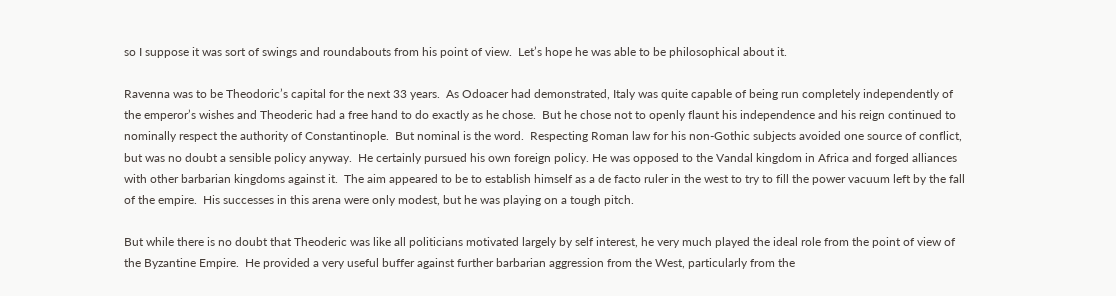so I suppose it was sort of swings and roundabouts from his point of view.  Let’s hope he was able to be philosophical about it.

Ravenna was to be Theodoric’s capital for the next 33 years.  As Odoacer had demonstrated, Italy was quite capable of being run completely independently of the emperor’s wishes and Theoderic had a free hand to do exactly as he chose.  But he chose not to openly flaunt his independence and his reign continued to nominally respect the authority of Constantinople.  But nominal is the word.  Respecting Roman law for his non-Gothic subjects avoided one source of conflict, but was no doubt a sensible policy anyway.  He certainly pursued his own foreign policy. He was opposed to the Vandal kingdom in Africa and forged alliances with other barbarian kingdoms against it.  The aim appeared to be to establish himself as a de facto ruler in the west to try to fill the power vacuum left by the fall of the empire.  His successes in this arena were only modest, but he was playing on a tough pitch.

But while there is no doubt that Theoderic was like all politicians motivated largely by self interest, he very much played the ideal role from the point of view of the Byzantine Empire.  He provided a very useful buffer against further barbarian aggression from the West, particularly from the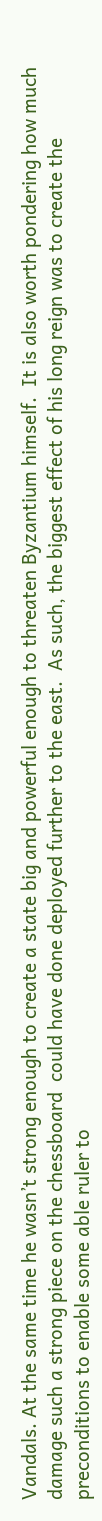Vandals. At the same time he wasn’t strong enough to create a state big and powerful enough to threaten Byzantium himself.  It is also worth pondering how much damage such a strong piece on the chessboard  could have done deployed further to the east.  As such, the biggest effect of his long reign was to create the preconditions to enable some able ruler to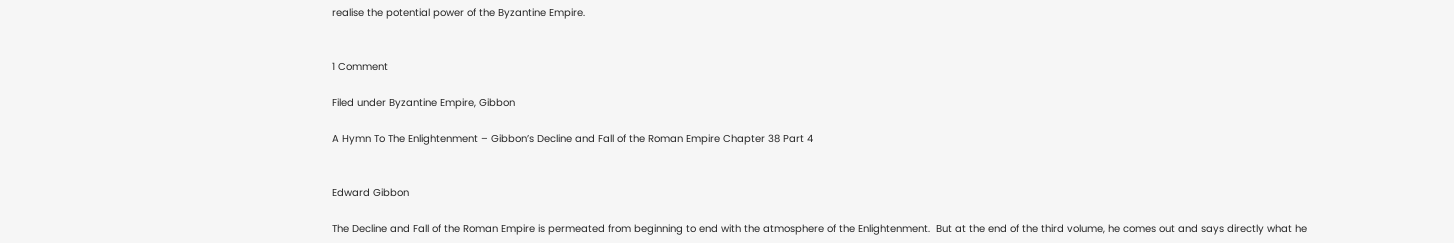realise the potential power of the Byzantine Empire.


1 Comment

Filed under Byzantine Empire, Gibbon

A Hymn To The Enlightenment – Gibbon’s Decline and Fall of the Roman Empire Chapter 38 Part 4


Edward Gibbon

The Decline and Fall of the Roman Empire is permeated from beginning to end with the atmosphere of the Enlightenment.  But at the end of the third volume, he comes out and says directly what he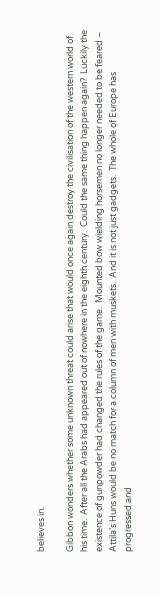believes in.

Gibbon wonders whether some unknown threat could arise that would once again destroy the civilisation of the western world of his time.  After all the Arabs had appeared out of nowhere in the eighth century.  Could the same thing happen again?  Luckily the existence of gunpowder had changed the rules of the game.  Mounted bow wielding horsemen no longer needed to be feared – Attila’s Huns would be no match for a column of men with muskets.  And it is not just gadgets.  The whole of Europe has progressed and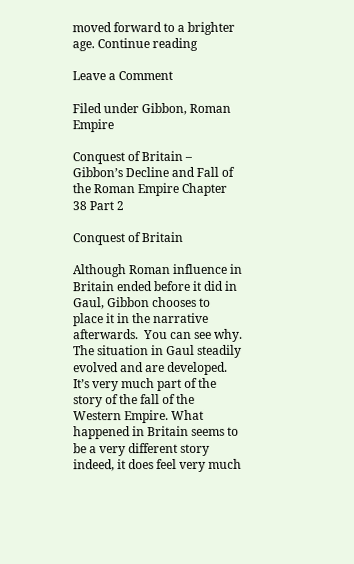moved forward to a brighter age. Continue reading

Leave a Comment

Filed under Gibbon, Roman Empire

Conquest of Britain – Gibbon’s Decline and Fall of the Roman Empire Chapter 38 Part 2

Conquest of Britain

Although Roman influence in Britain ended before it did in Gaul, Gibbon chooses to place it in the narrative afterwards.  You can see why.  The situation in Gaul steadily evolved and are developed. It’s very much part of the story of the fall of the Western Empire. What happened in Britain seems to be a very different story indeed, it does feel very much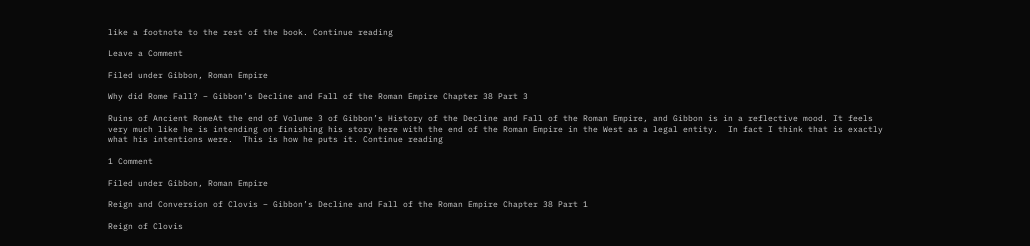like a footnote to the rest of the book. Continue reading

Leave a Comment

Filed under Gibbon, Roman Empire

Why did Rome Fall? – Gibbon’s Decline and Fall of the Roman Empire Chapter 38 Part 3

Ruins of Ancient RomeAt the end of Volume 3 of Gibbon’s History of the Decline and Fall of the Roman Empire, and Gibbon is in a reflective mood. It feels very much like he is intending on finishing his story here with the end of the Roman Empire in the West as a legal entity.  In fact I think that is exactly what his intentions were.  This is how he puts it. Continue reading

1 Comment

Filed under Gibbon, Roman Empire

Reign and Conversion of Clovis – Gibbon’s Decline and Fall of the Roman Empire Chapter 38 Part 1

Reign of Clovis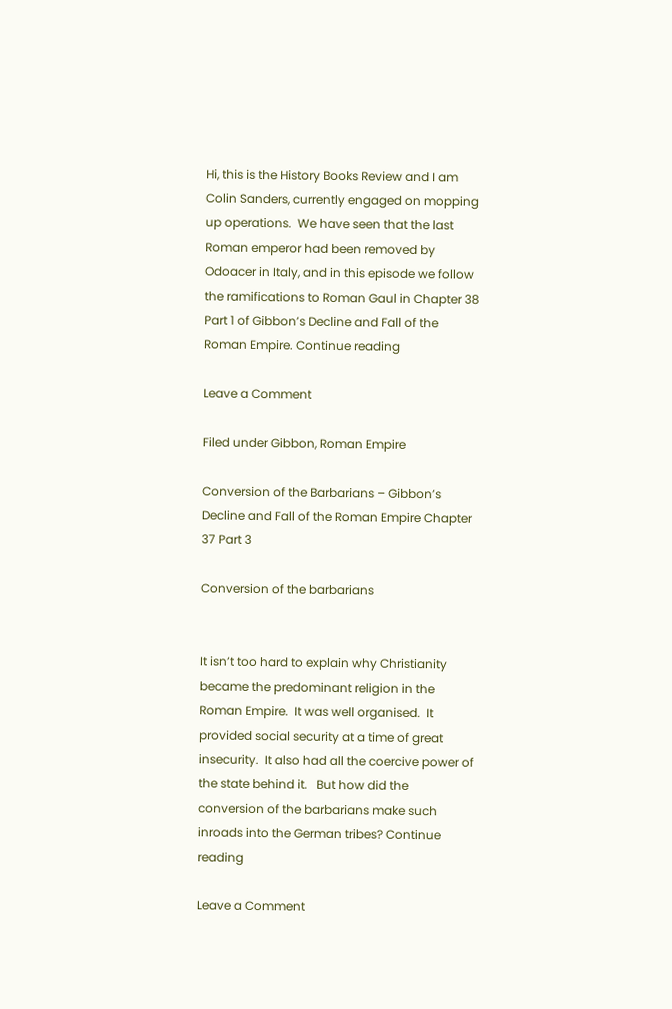Hi, this is the History Books Review and I am Colin Sanders, currently engaged on mopping up operations.  We have seen that the last Roman emperor had been removed by Odoacer in Italy, and in this episode we follow the ramifications to Roman Gaul in Chapter 38 Part 1 of Gibbon’s Decline and Fall of the Roman Empire. Continue reading

Leave a Comment

Filed under Gibbon, Roman Empire

Conversion of the Barbarians – Gibbon’s Decline and Fall of the Roman Empire Chapter 37 Part 3

Conversion of the barbarians


It isn’t too hard to explain why Christianity became the predominant religion in the Roman Empire.  It was well organised.  It provided social security at a time of great insecurity.  It also had all the coercive power of the state behind it.   But how did the conversion of the barbarians make such inroads into the German tribes? Continue reading

Leave a Comment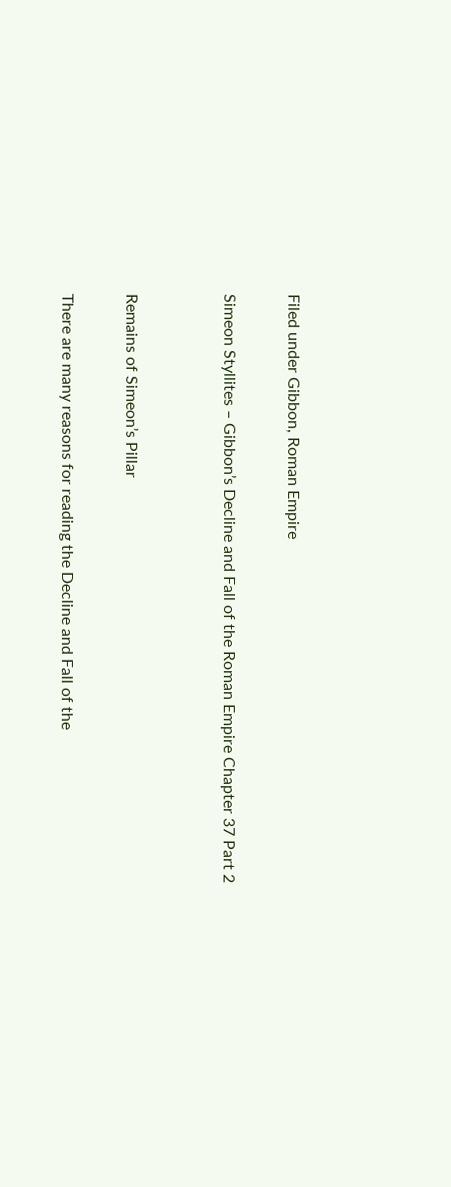Filed under Gibbon, Roman Empire

Simeon Styllites – Gibbon’s Decline and Fall of the Roman Empire Chapter 37 Part 2


Remains of Simeon’s Pillar

There are many reasons for reading the Decline and Fall of the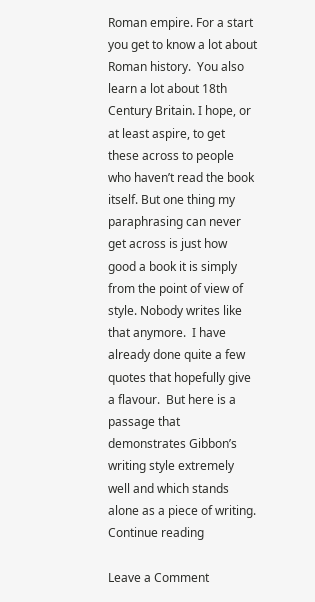Roman empire. For a start you get to know a lot about Roman history.  You also learn a lot about 18th Century Britain. I hope, or at least aspire, to get these across to people who haven’t read the book itself. But one thing my paraphrasing can never get across is just how good a book it is simply from the point of view of style. Nobody writes like that anymore.  I have already done quite a few quotes that hopefully give a flavour.  But here is a passage that demonstrates Gibbon’s writing style extremely well and which stands alone as a piece of writing.   Continue reading

Leave a Comment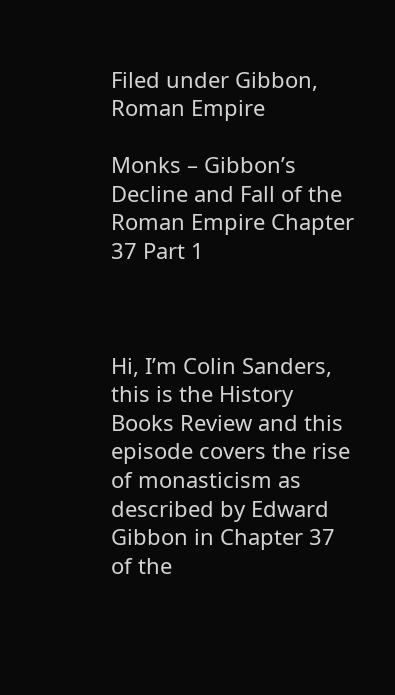Filed under Gibbon, Roman Empire

Monks – Gibbon’s Decline and Fall of the Roman Empire Chapter 37 Part 1



Hi, I’m Colin Sanders, this is the History Books Review and this episode covers the rise of monasticism as described by Edward Gibbon in Chapter 37 of the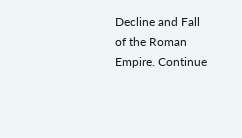Decline and Fall of the Roman Empire. Continue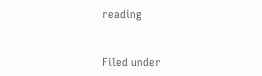reading


Filed under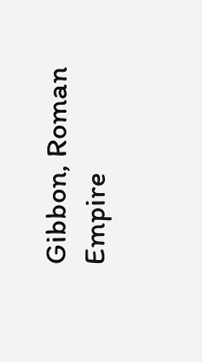Gibbon, Roman Empire